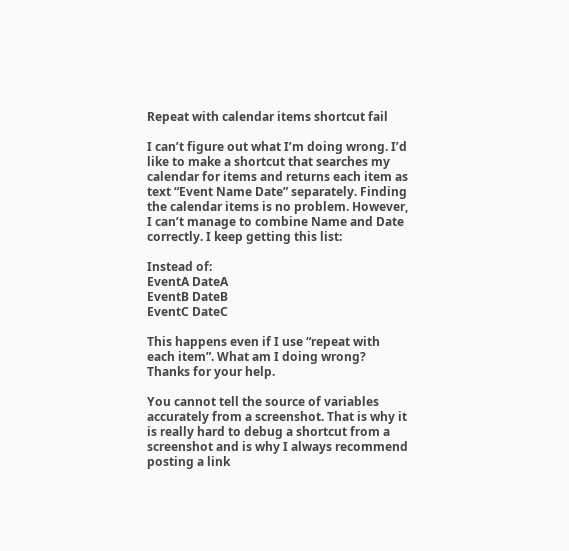Repeat with calendar items shortcut fail

I can’t figure out what I’m doing wrong. I’d like to make a shortcut that searches my calendar for items and returns each item as text “Event Name Date” separately. Finding the calendar items is no problem. However, I can’t manage to combine Name and Date correctly. I keep getting this list:

Instead of:
EventA DateA
EventB DateB
EventC DateC

This happens even if I use “repeat with each item”. What am I doing wrong? Thanks for your help.

You cannot tell the source of variables accurately from a screenshot. That is why it is really hard to debug a shortcut from a screenshot and is why I always recommend posting a link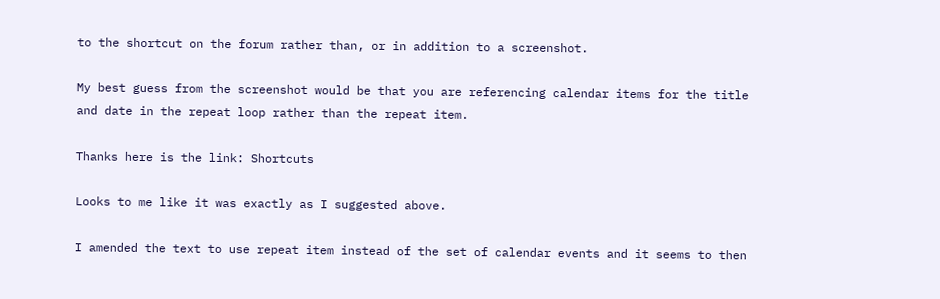to the shortcut on the forum rather than, or in addition to a screenshot.

My best guess from the screenshot would be that you are referencing calendar items for the title and date in the repeat loop rather than the repeat item.

Thanks here is the link: Shortcuts

Looks to me like it was exactly as I suggested above.

I amended the text to use repeat item instead of the set of calendar events and it seems to then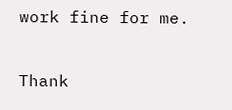work fine for me.

Thank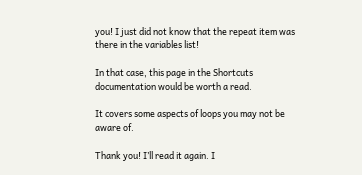you! I just did not know that the repeat item was there in the variables list!

In that case, this page in the Shortcuts documentation would be worth a read.

It covers some aspects of loops you may not be aware of.

Thank you! I’ll read it again. I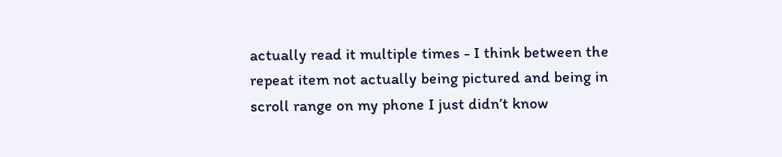actually read it multiple times - I think between the repeat item not actually being pictured and being in scroll range on my phone I just didn’t know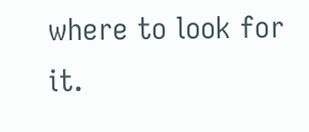where to look for it.